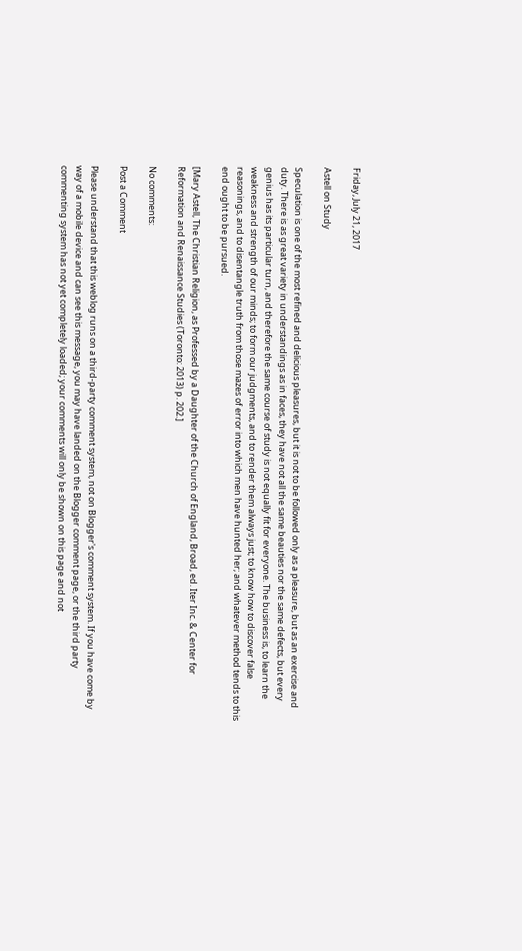Friday, July 21, 2017

Astell on Study

Speculation is one of the most refined and delicious pleasures, but it is not to be followed only as a pleasure, but as an exercise and duty. There is as great variety in understandings as in faces, they have not all the same beauties nor the same defects, but every genius has its particular turn, and therefore the same course of study is not equally fit for everyone. The business is, to learn the weakness and strength of our minds; to form our judgments, and to render them always just; to know how to discover false reasonings, and to disentangle truth from those mazes of error into which men have hunted her; and whatever method tends to this end ought to be pursued.

[Mary Astell, The Christian Religion, as Professed by a Daughter of the Church of England, Broad, ed. Iter Inc. & Center for Reformation and Renaissance Studies (Toronto: 2013) p. 202.]

No comments:

Post a Comment

Please understand that this weblog runs on a third-party comment system, not on Blogger's comment system. If you have come by way of a mobile device and can see this message, you may have landed on the Blogger comment page, or the third party commenting system has not yet completely loaded; your comments will only be shown on this page and not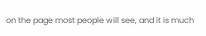on the page most people will see, and it is much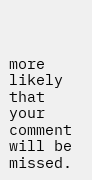more likely that your comment will be missed.